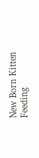New Born Kitten Feeding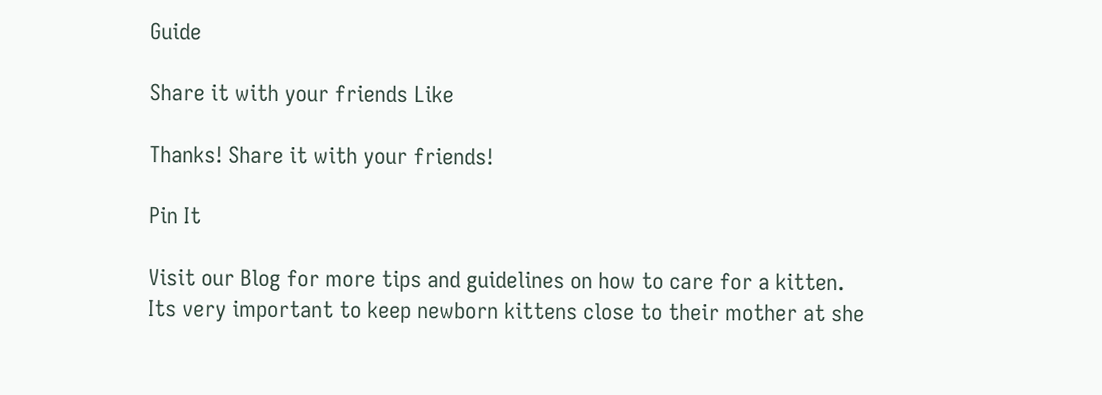Guide

Share it with your friends Like

Thanks! Share it with your friends!

Pin It

Visit our Blog for more tips and guidelines on how to care for a kitten.
Its very important to keep newborn kittens close to their mother at she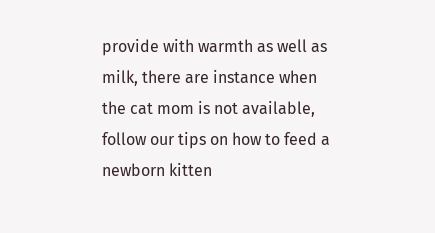provide with warmth as well as milk, there are instance when the cat mom is not available, follow our tips on how to feed a newborn kitten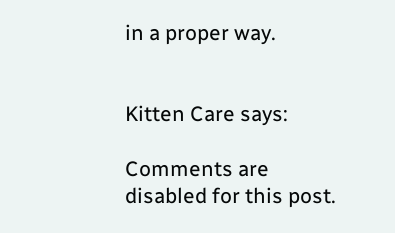in a proper way.


Kitten Care says:

Comments are disabled for this post.